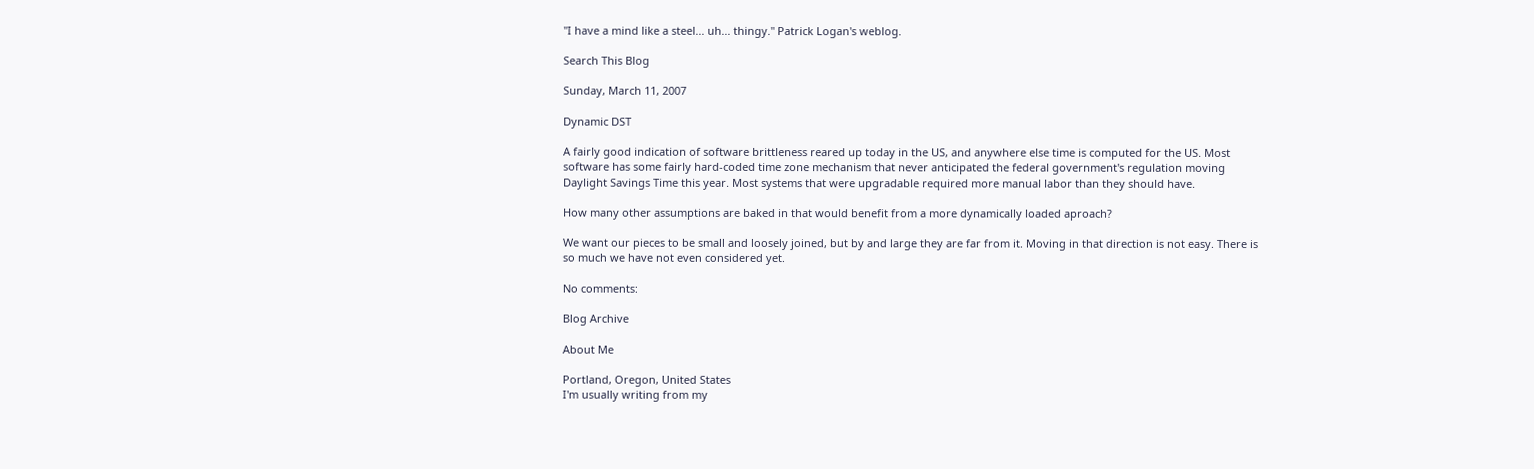"I have a mind like a steel... uh... thingy." Patrick Logan's weblog.

Search This Blog

Sunday, March 11, 2007

Dynamic DST

A fairly good indication of software brittleness reared up today in the US, and anywhere else time is computed for the US. Most software has some fairly hard-coded time zone mechanism that never anticipated the federal government's regulation moving Daylight Savings Time this year. Most systems that were upgradable required more manual labor than they should have.

How many other assumptions are baked in that would benefit from a more dynamically loaded aproach?

We want our pieces to be small and loosely joined, but by and large they are far from it. Moving in that direction is not easy. There is so much we have not even considered yet.

No comments:

Blog Archive

About Me

Portland, Oregon, United States
I'm usually writing from my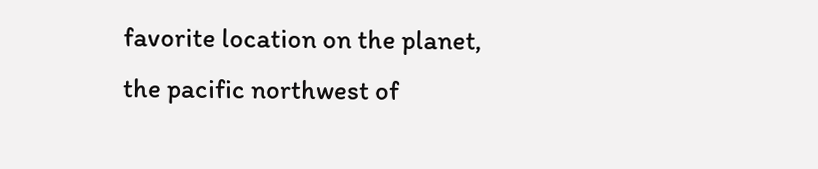favorite location on the planet, the pacific northwest of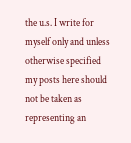the u.s. I write for myself only and unless otherwise specified my posts here should not be taken as representing an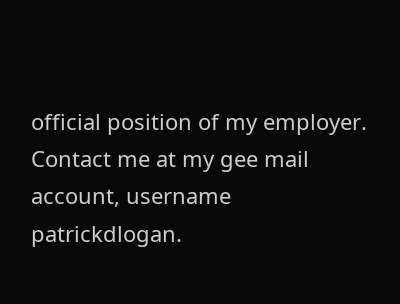official position of my employer. Contact me at my gee mail account, username patrickdlogan.